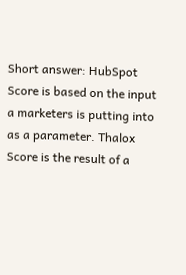Short answer: HubSpot Score is based on the input a marketers is putting into as a parameter. Thalox Score is the result of a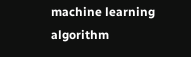machine learning algorithm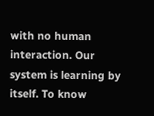with no human interaction. Our system is learning by itself. To know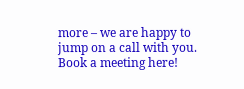more – we are happy to jump on a call with you. Book a meeting here!